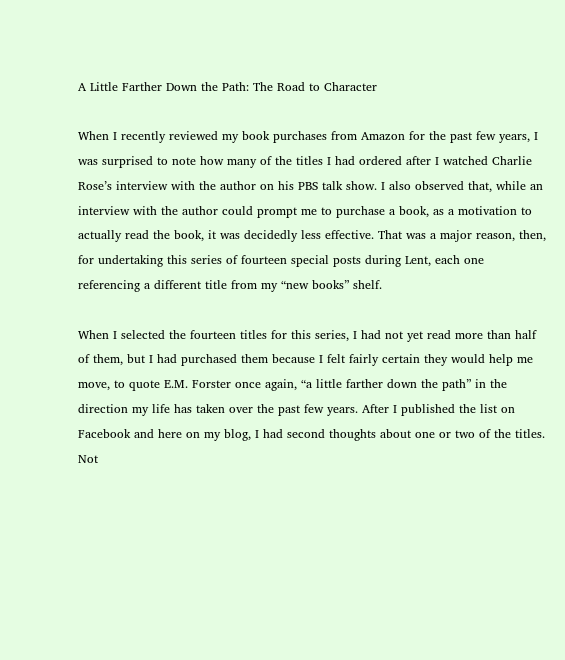A Little Farther Down the Path: The Road to Character

When I recently reviewed my book purchases from Amazon for the past few years, I was surprised to note how many of the titles I had ordered after I watched Charlie Rose’s interview with the author on his PBS talk show. I also observed that, while an interview with the author could prompt me to purchase a book, as a motivation to actually read the book, it was decidedly less effective. That was a major reason, then, for undertaking this series of fourteen special posts during Lent, each one referencing a different title from my “new books” shelf.

When I selected the fourteen titles for this series, I had not yet read more than half of them, but I had purchased them because I felt fairly certain they would help me move, to quote E.M. Forster once again, “a little farther down the path” in the direction my life has taken over the past few years. After I published the list on Facebook and here on my blog, I had second thoughts about one or two of the titles. Not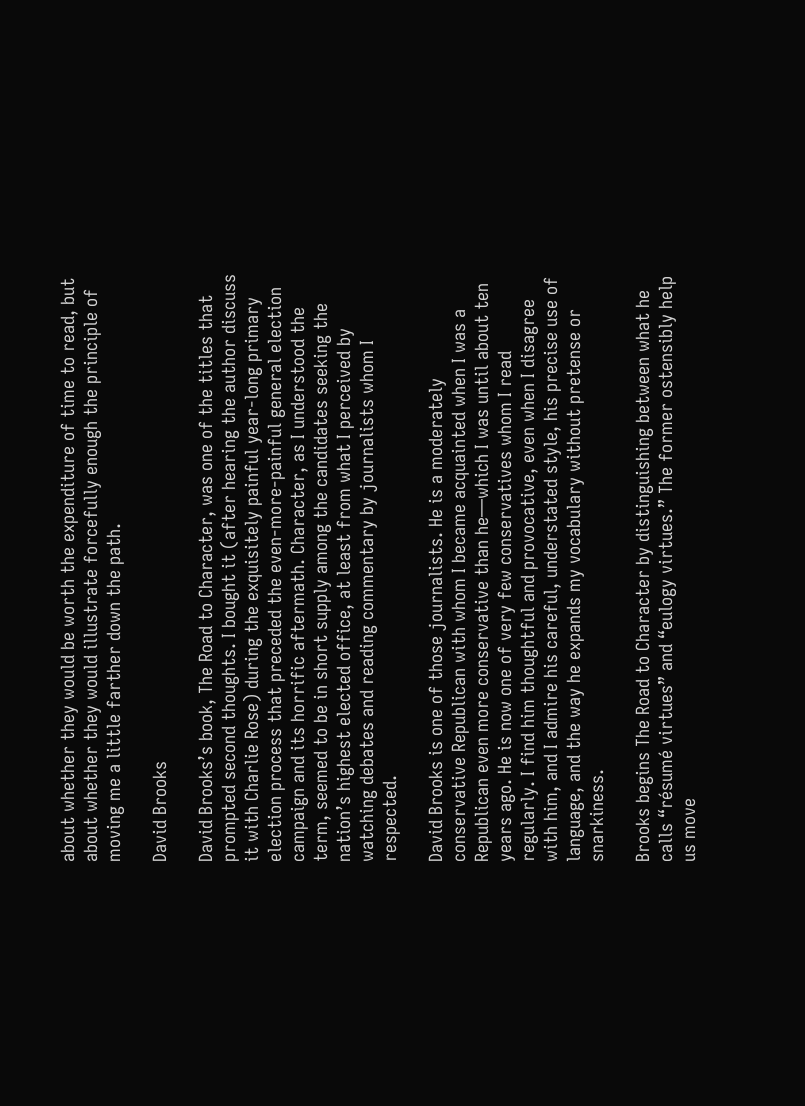about whether they would be worth the expenditure of time to read, but about whether they would illustrate forcefully enough the principle of moving me a little farther down the path.

David Brooks

David Brooks’s book, The Road to Character, was one of the titles that prompted second thoughts. I bought it (after hearing the author discuss it with Charlie Rose) during the exquisitely painful year-long primary election process that preceded the even-more-painful general election campaign and its horrific aftermath. Character, as I understood the term, seemed to be in short supply among the candidates seeking the nation’s highest elected office, at least from what I perceived by watching debates and reading commentary by journalists whom I respected.

David Brooks is one of those journalists. He is a moderately conservative Republican with whom I became acquainted when I was a Republican even more conservative than he—which I was until about ten years ago. He is now one of very few conservatives whom I read regularly. I find him thoughtful and provocative, even when I disagree with him, and I admire his careful, understated style, his precise use of language, and the way he expands my vocabulary without pretense or snarkiness.

Brooks begins The Road to Character by distinguishing between what he calls “résumé virtues” and “eulogy virtues.” The former ostensibly help us move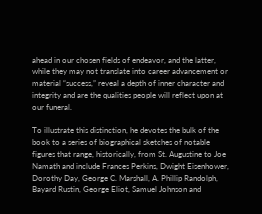ahead in our chosen fields of endeavor, and the latter, while they may not translate into career advancement or material “success,” reveal a depth of inner character and integrity and are the qualities people will reflect upon at our funeral.

To illustrate this distinction, he devotes the bulk of the book to a series of biographical sketches of notable figures that range, historically, from St. Augustine to Joe Namath and include Frances Perkins, Dwight Eisenhower, Dorothy Day, George C. Marshall, A. Phillip Randolph, Bayard Rustin, George Eliot, Samuel Johnson and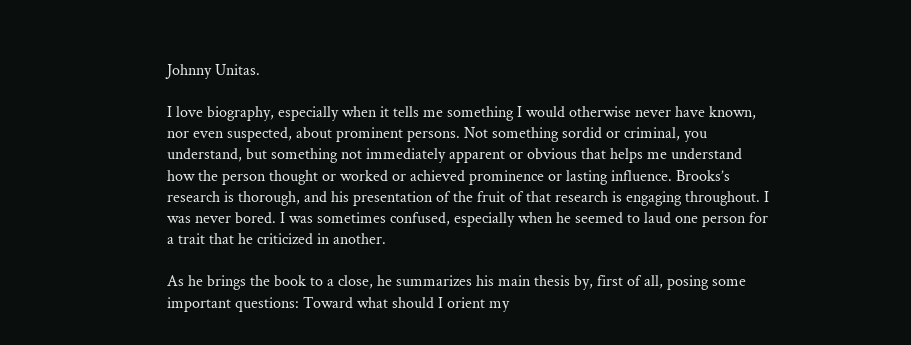Johnny Unitas.

I love biography, especially when it tells me something I would otherwise never have known, nor even suspected, about prominent persons. Not something sordid or criminal, you understand, but something not immediately apparent or obvious that helps me understand how the person thought or worked or achieved prominence or lasting influence. Brooks’s research is thorough, and his presentation of the fruit of that research is engaging throughout. I was never bored. I was sometimes confused, especially when he seemed to laud one person for a trait that he criticized in another.

As he brings the book to a close, he summarizes his main thesis by, first of all, posing some important questions: Toward what should I orient my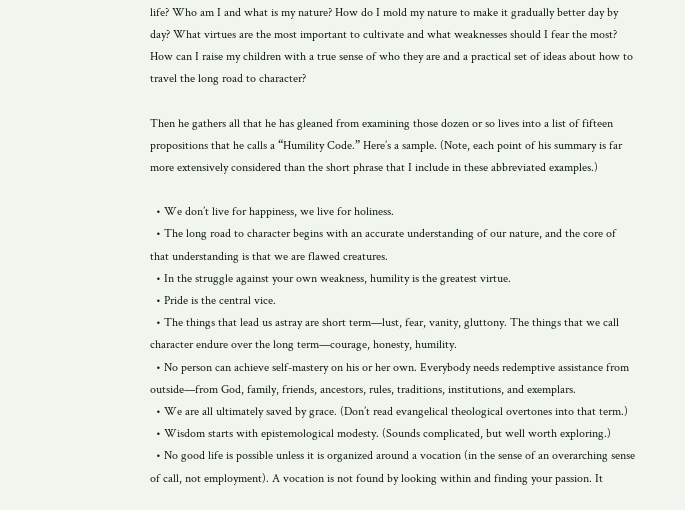life? Who am I and what is my nature? How do I mold my nature to make it gradually better day by day? What virtues are the most important to cultivate and what weaknesses should I fear the most? How can I raise my children with a true sense of who they are and a practical set of ideas about how to travel the long road to character?

Then he gathers all that he has gleaned from examining those dozen or so lives into a list of fifteen propositions that he calls a “Humility Code.” Here’s a sample. (Note, each point of his summary is far more extensively considered than the short phrase that I include in these abbreviated examples.)

  • We don’t live for happiness, we live for holiness.
  • The long road to character begins with an accurate understanding of our nature, and the core of that understanding is that we are flawed creatures.
  • In the struggle against your own weakness, humility is the greatest virtue.
  • Pride is the central vice.
  • The things that lead us astray are short term—lust, fear, vanity, gluttony. The things that we call character endure over the long term—courage, honesty, humility.
  • No person can achieve self-mastery on his or her own. Everybody needs redemptive assistance from outside—from God, family, friends, ancestors, rules, traditions, institutions, and exemplars.
  • We are all ultimately saved by grace. (Don’t read evangelical theological overtones into that term.)
  • Wisdom starts with epistemological modesty. (Sounds complicated, but well worth exploring.)
  • No good life is possible unless it is organized around a vocation (in the sense of an overarching sense of call, not employment). A vocation is not found by looking within and finding your passion. It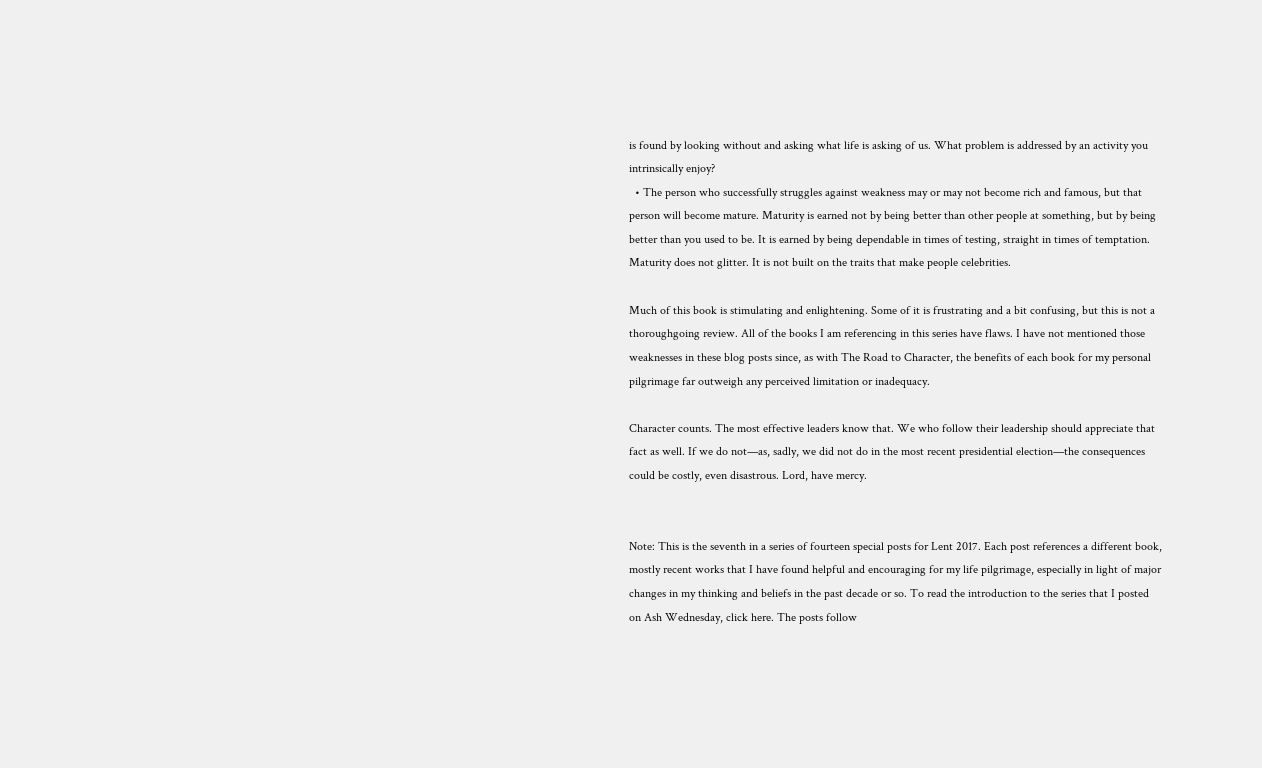is found by looking without and asking what life is asking of us. What problem is addressed by an activity you intrinsically enjoy?
  • The person who successfully struggles against weakness may or may not become rich and famous, but that person will become mature. Maturity is earned not by being better than other people at something, but by being better than you used to be. It is earned by being dependable in times of testing, straight in times of temptation. Maturity does not glitter. It is not built on the traits that make people celebrities.

Much of this book is stimulating and enlightening. Some of it is frustrating and a bit confusing, but this is not a thoroughgoing review. All of the books I am referencing in this series have flaws. I have not mentioned those weaknesses in these blog posts since, as with The Road to Character, the benefits of each book for my personal pilgrimage far outweigh any perceived limitation or inadequacy.

Character counts. The most effective leaders know that. We who follow their leadership should appreciate that fact as well. If we do not—as, sadly, we did not do in the most recent presidential election—the consequences could be costly, even disastrous. Lord, have mercy.


Note: This is the seventh in a series of fourteen special posts for Lent 2017. Each post references a different book, mostly recent works that I have found helpful and encouraging for my life pilgrimage, especially in light of major changes in my thinking and beliefs in the past decade or so. To read the introduction to the series that I posted on Ash Wednesday, click here. The posts follow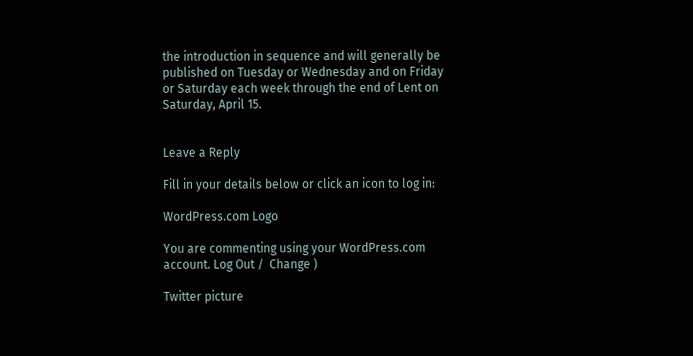the introduction in sequence and will generally be published on Tuesday or Wednesday and on Friday or Saturday each week through the end of Lent on Saturday, April 15.


Leave a Reply

Fill in your details below or click an icon to log in:

WordPress.com Logo

You are commenting using your WordPress.com account. Log Out /  Change )

Twitter picture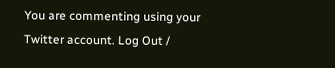You are commenting using your Twitter account. Log Out /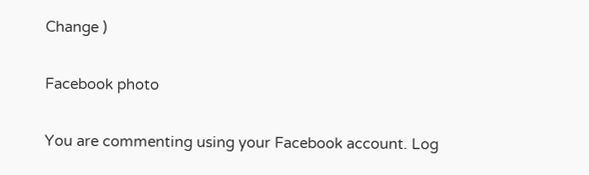Change )

Facebook photo

You are commenting using your Facebook account. Log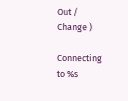Out /  Change )

Connecting to %s